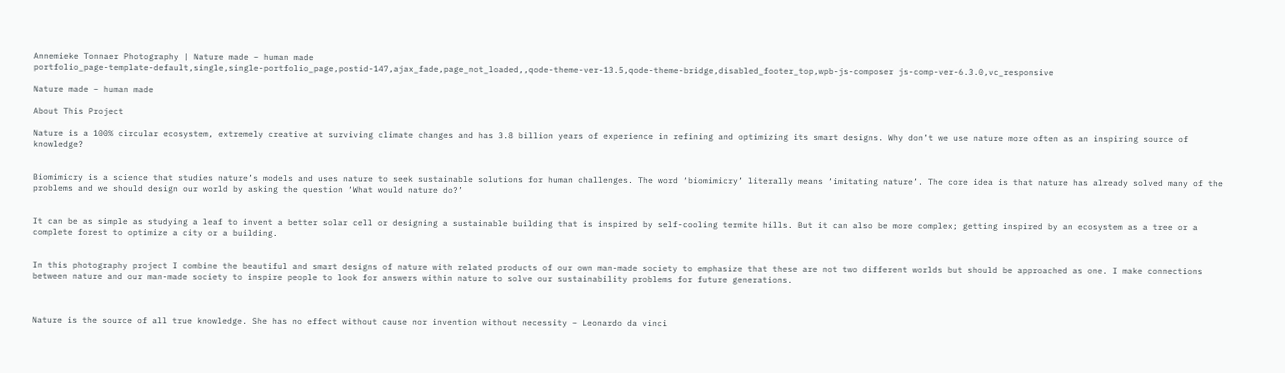Annemieke Tonnaer Photography | Nature made – human made
portfolio_page-template-default,single,single-portfolio_page,postid-147,ajax_fade,page_not_loaded,,qode-theme-ver-13.5,qode-theme-bridge,disabled_footer_top,wpb-js-composer js-comp-ver-6.3.0,vc_responsive

Nature made – human made

About This Project

Nature is a 100% circular ecosystem, extremely creative at surviving climate changes and has 3.8 billion years of experience in refining and optimizing its smart designs. Why don’t we use nature more often as an inspiring source of knowledge?


Biomimicry is a science that studies nature’s models and uses nature to seek sustainable solutions for human challenges. The word ‘biomimicry’ literally means ‘imitating nature’. The core idea is that nature has already solved many of the problems and we should design our world by asking the question ‘What would nature do?’


It can be as simple as studying a leaf to invent a better solar cell or designing a sustainable building that is inspired by self-cooling termite hills. But it can also be more complex; getting inspired by an ecosystem as a tree or a complete forest to optimize a city or a building.


In this photography project I combine the beautiful and smart designs of nature with related products of our own man-made society to emphasize that these are not two different worlds but should be approached as one. I make connections between nature and our man-made society to inspire people to look for answers within nature to solve our sustainability problems for future generations.



Nature is the source of all true knowledge. She has no effect without cause nor invention without necessity – Leonardo da vinci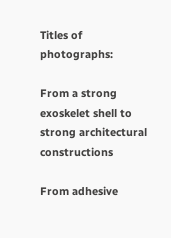Titles of photographs:

From a strong exoskelet shell to strong architectural constructions

From adhesive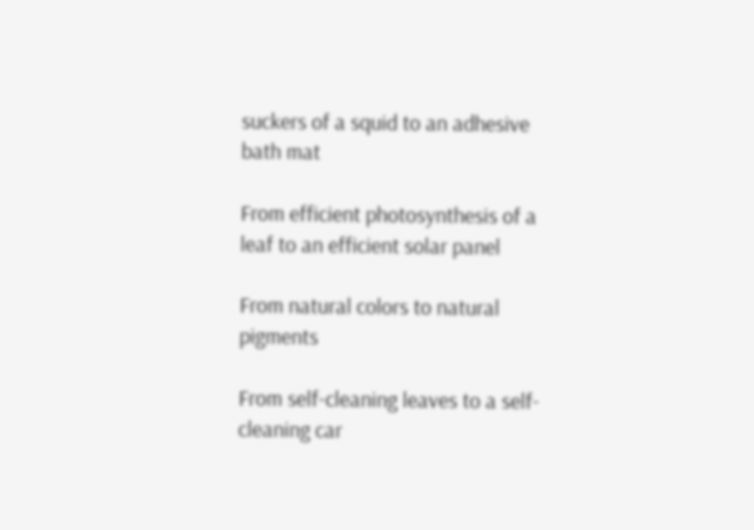suckers of a squid to an adhesive bath mat

From efficient photosynthesis of a leaf to an efficient solar panel

From natural colors to natural pigments

From self-cleaning leaves to a self-cleaning car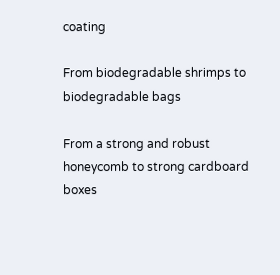coating

From biodegradable shrimps to biodegradable bags

From a strong and robust honeycomb to strong cardboard boxes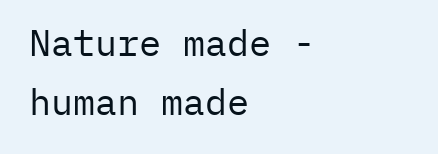Nature made - human made